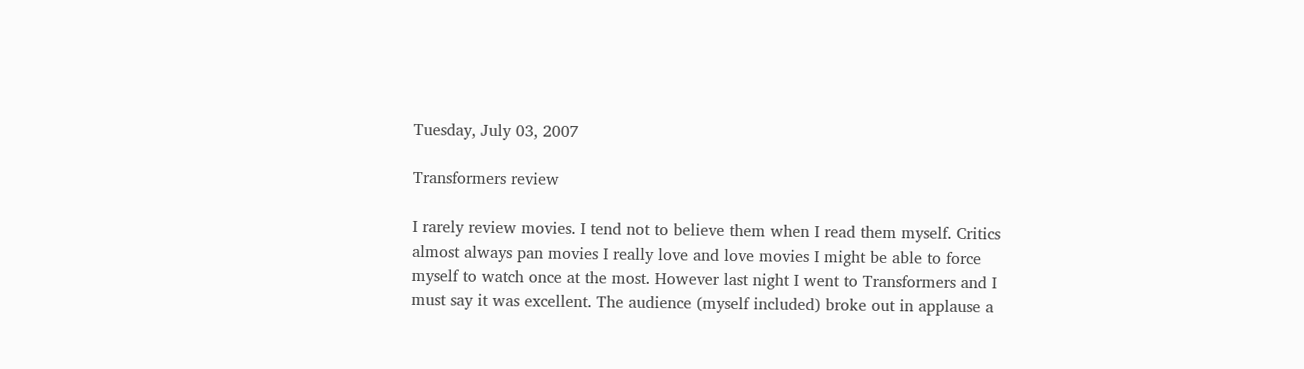Tuesday, July 03, 2007

Transformers review

I rarely review movies. I tend not to believe them when I read them myself. Critics almost always pan movies I really love and love movies I might be able to force myself to watch once at the most. However last night I went to Transformers and I must say it was excellent. The audience (myself included) broke out in applause a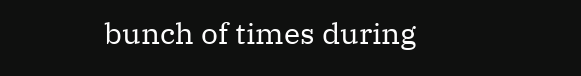bunch of times during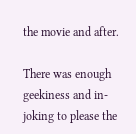the movie and after.

There was enough geekiness and in-joking to please the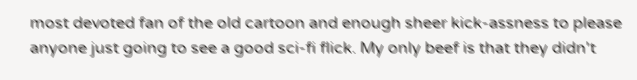most devoted fan of the old cartoon and enough sheer kick-assness to please anyone just going to see a good sci-fi flick. My only beef is that they didn't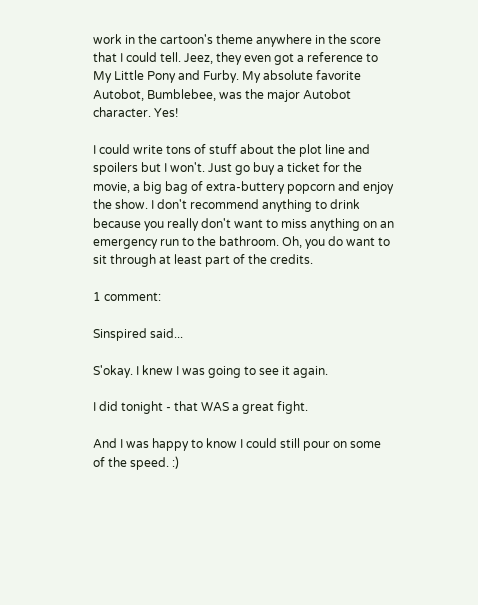work in the cartoon's theme anywhere in the score that I could tell. Jeez, they even got a reference to My Little Pony and Furby. My absolute favorite Autobot, Bumblebee, was the major Autobot character. Yes!

I could write tons of stuff about the plot line and spoilers but I won't. Just go buy a ticket for the movie, a big bag of extra-buttery popcorn and enjoy the show. I don't recommend anything to drink because you really don't want to miss anything on an emergency run to the bathroom. Oh, you do want to sit through at least part of the credits.

1 comment:

Sinspired said...

S'okay. I knew I was going to see it again.

I did tonight - that WAS a great fight.

And I was happy to know I could still pour on some of the speed. :)